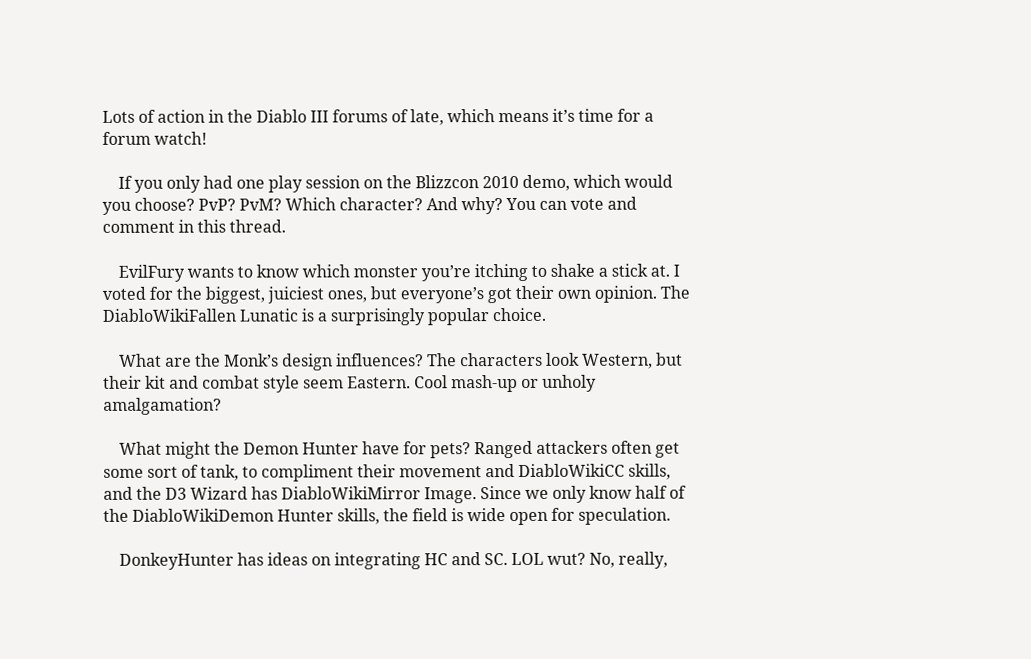Lots of action in the Diablo III forums of late, which means it’s time for a forum watch!

    If you only had one play session on the Blizzcon 2010 demo, which would you choose? PvP? PvM? Which character? And why? You can vote and comment in this thread.

    EvilFury wants to know which monster you’re itching to shake a stick at. I voted for the biggest, juiciest ones, but everyone’s got their own opinion. The DiabloWikiFallen Lunatic is a surprisingly popular choice.

    What are the Monk’s design influences? The characters look Western, but their kit and combat style seem Eastern. Cool mash-up or unholy amalgamation?

    What might the Demon Hunter have for pets? Ranged attackers often get some sort of tank, to compliment their movement and DiabloWikiCC skills, and the D3 Wizard has DiabloWikiMirror Image. Since we only know half of the DiabloWikiDemon Hunter skills, the field is wide open for speculation.

    DonkeyHunter has ideas on integrating HC and SC. LOL wut? No, really,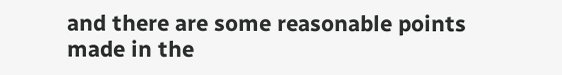and there are some reasonable points made in the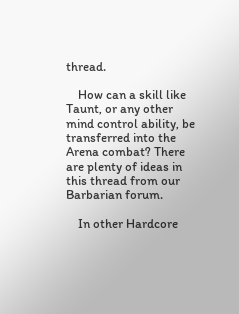thread.

    How can a skill like Taunt, or any other mind control ability, be transferred into the Arena combat? There are plenty of ideas in this thread from our Barbarian forum.

    In other Hardcore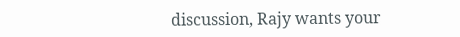discussion, Rajy wants your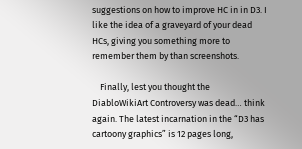suggestions on how to improve HC in in D3. I like the idea of a graveyard of your dead HCs, giving you something more to remember them by than screenshots.

    Finally, lest you thought the DiabloWikiArt Controversy was dead… think again. The latest incarnation in the “D3 has cartoony graphics” is 12 pages long,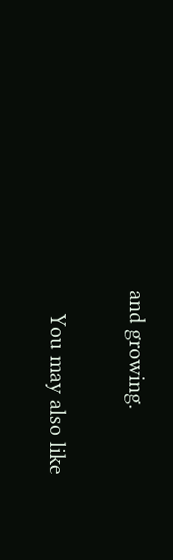and growing.

    You may also like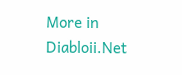More in Diabloii.Net